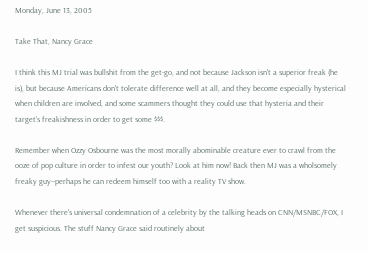Monday, June 13, 2005

Take That, Nancy Grace

I think this MJ trial was bullshit from the get-go, and not because Jackson isn't a superior freak (he is), but because Americans don't tolerate difference well at all, and they become especially hysterical when children are involved, and some scammers thought they could use that hysteria and their target's freakishness in order to get some $$$.

Remember when Ozzy Osbourne was the most morally abominable creature ever to crawl from the ooze of pop culture in order to infest our youth? Look at him now! Back then MJ was a wholsomely freaky guy--perhaps he can redeem himself too with a reality TV show.

Whenever there's universal condemnation of a celebrity by the talking heads on CNN/MSNBC/FOX, I get suspicious. The stuff Nancy Grace said routinely about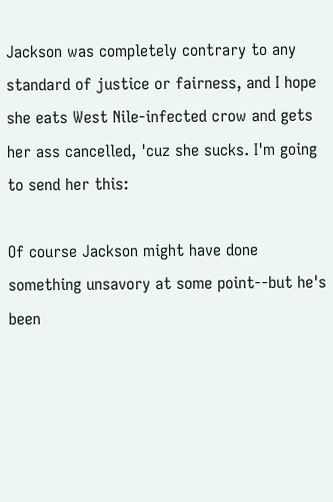Jackson was completely contrary to any standard of justice or fairness, and I hope she eats West Nile-infected crow and gets her ass cancelled, 'cuz she sucks. I'm going to send her this:

Of course Jackson might have done something unsavory at some point--but he's been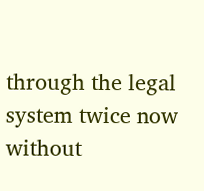through the legal system twice now without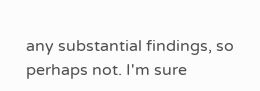any substantial findings, so perhaps not. I'm sure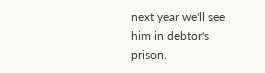next year we'll see him in debtor's prison.